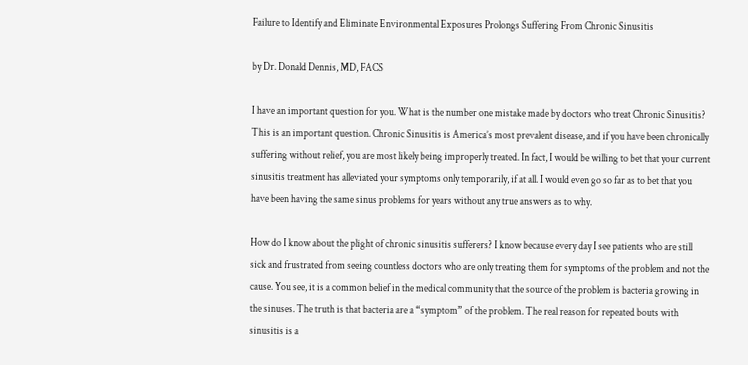Failure to Identify and Eliminate Environmental Exposures Prolongs Suffering From Chronic Sinusitis

by Dr. Donald Dennis, MD, FACS

I have an important question for you. What is the number one mistake made by doctors who treat Chronic Sinusitis? This is an important question. Chronic Sinusitis is America’s most prevalent disease, and if you have been chronically suffering without relief, you are most likely being improperly treated. In fact, I would be willing to bet that your current sinusitis treatment has alleviated your symptoms only temporarily, if at all. I would even go so far as to bet that you have been having the same sinus problems for years without any true answers as to why.

How do I know about the plight of chronic sinusitis sufferers? I know because every day I see patients who are still sick and frustrated from seeing countless doctors who are only treating them for symptoms of the problem and not the cause. You see, it is a common belief in the medical community that the source of the problem is bacteria growing in the sinuses. The truth is that bacteria are a “symptom” of the problem. The real reason for repeated bouts with sinusitis is a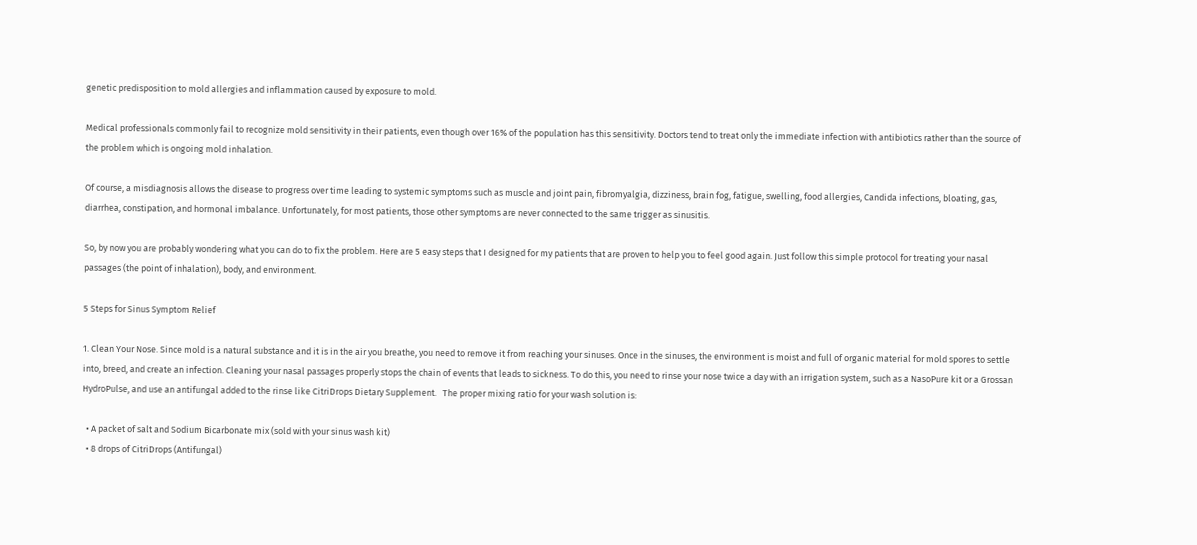genetic predisposition to mold allergies and inflammation caused by exposure to mold.

Medical professionals commonly fail to recognize mold sensitivity in their patients, even though over 16% of the population has this sensitivity. Doctors tend to treat only the immediate infection with antibiotics rather than the source of the problem which is ongoing mold inhalation.

Of course, a misdiagnosis allows the disease to progress over time leading to systemic symptoms such as muscle and joint pain, fibromyalgia, dizziness, brain fog, fatigue, swelling, food allergies, Candida infections, bloating, gas, diarrhea, constipation, and hormonal imbalance. Unfortunately, for most patients, those other symptoms are never connected to the same trigger as sinusitis.

So, by now you are probably wondering what you can do to fix the problem. Here are 5 easy steps that I designed for my patients that are proven to help you to feel good again. Just follow this simple protocol for treating your nasal passages (the point of inhalation), body, and environment.

5 Steps for Sinus Symptom Relief

1. Clean Your Nose. Since mold is a natural substance and it is in the air you breathe, you need to remove it from reaching your sinuses. Once in the sinuses, the environment is moist and full of organic material for mold spores to settle into, breed, and create an infection. Cleaning your nasal passages properly stops the chain of events that leads to sickness. To do this, you need to rinse your nose twice a day with an irrigation system, such as a NasoPure kit or a Grossan HydroPulse, and use an antifungal added to the rinse like CitriDrops Dietary Supplement.   The proper mixing ratio for your wash solution is:

  • A packet of salt and Sodium Bicarbonate mix (sold with your sinus wash kit)
  • 8 drops of CitriDrops (Antifungal)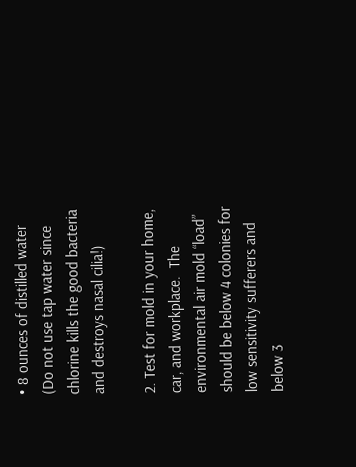• 8 ounces of distilled water (Do not use tap water since chlorine kills the good bacteria and destroys nasal cilia!)

2. Test for mold in your home, car, and workplace.  The environmental air mold “load” should be below 4 colonies for low sensitivity sufferers and below 3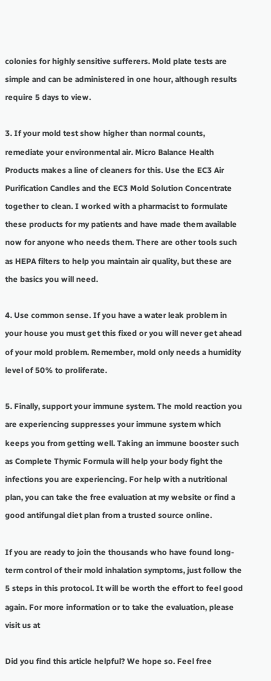colonies for highly sensitive sufferers. Mold plate tests are simple and can be administered in one hour, although results require 5 days to view.

3. If your mold test show higher than normal counts, remediate your environmental air. Micro Balance Health Products makes a line of cleaners for this. Use the EC3 Air Purification Candles and the EC3 Mold Solution Concentrate together to clean. I worked with a pharmacist to formulate these products for my patients and have made them available now for anyone who needs them. There are other tools such as HEPA filters to help you maintain air quality, but these are the basics you will need.

4. Use common sense. If you have a water leak problem in your house you must get this fixed or you will never get ahead of your mold problem. Remember, mold only needs a humidity level of 50% to proliferate.

5. Finally, support your immune system. The mold reaction you are experiencing suppresses your immune system which keeps you from getting well. Taking an immune booster such as Complete Thymic Formula will help your body fight the infections you are experiencing. For help with a nutritional plan, you can take the free evaluation at my website or find a good antifungal diet plan from a trusted source online.

If you are ready to join the thousands who have found long-term control of their mold inhalation symptoms, just follow the 5 steps in this protocol. It will be worth the effort to feel good again. For more information or to take the evaluation, please visit us at

Did you find this article helpful? We hope so. Feel free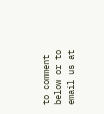to comment below or to email us at